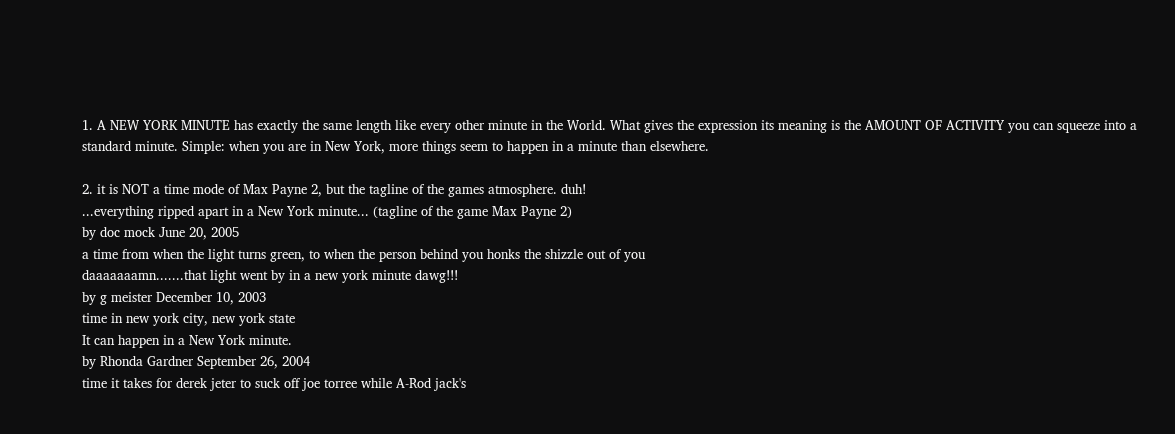1. A NEW YORK MINUTE has exactly the same length like every other minute in the World. What gives the expression its meaning is the AMOUNT OF ACTIVITY you can squeeze into a standard minute. Simple: when you are in New York, more things seem to happen in a minute than elsewhere.

2. it is NOT a time mode of Max Payne 2, but the tagline of the games atmosphere. duh!
...everything ripped apart in a New York minute... (tagline of the game Max Payne 2)
by doc mock June 20, 2005
a time from when the light turns green, to when the person behind you honks the shizzle out of you
daaaaaaamn.......that light went by in a new york minute dawg!!!
by g meister December 10, 2003
time in new york city, new york state
It can happen in a New York minute.
by Rhonda Gardner September 26, 2004
time it takes for derek jeter to suck off joe torree while A-Rod jack's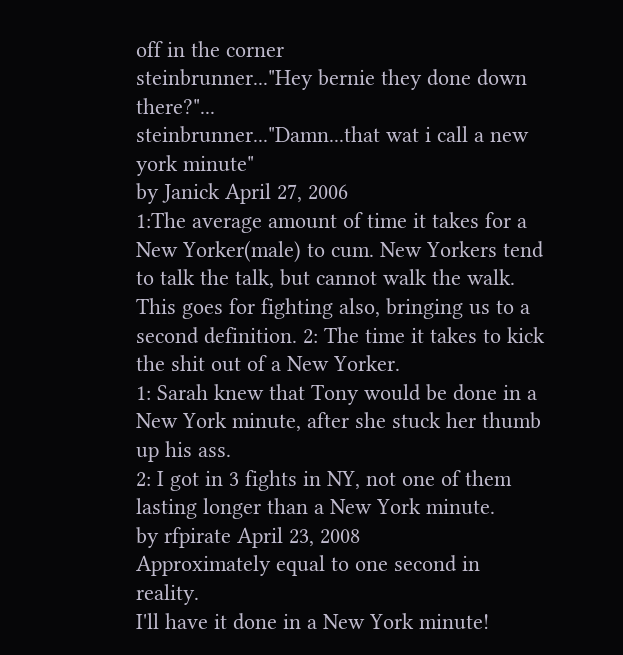off in the corner
steinbrunner..."Hey bernie they done down there?"...
steinbrunner..."Damn...that wat i call a new york minute"
by Janick April 27, 2006
1:The average amount of time it takes for a New Yorker(male) to cum. New Yorkers tend to talk the talk, but cannot walk the walk. This goes for fighting also, bringing us to a second definition. 2: The time it takes to kick the shit out of a New Yorker.
1: Sarah knew that Tony would be done in a New York minute, after she stuck her thumb up his ass.
2: I got in 3 fights in NY, not one of them lasting longer than a New York minute.
by rfpirate April 23, 2008
Approximately equal to one second in reality.
I'll have it done in a New York minute!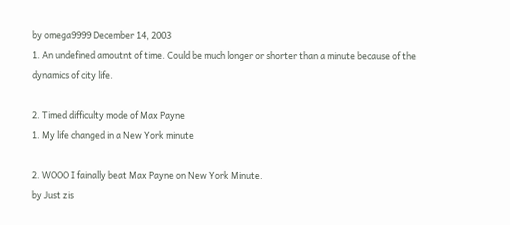by omega9999 December 14, 2003
1. An undefined amoutnt of time. Could be much longer or shorter than a minute because of the dynamics of city life.

2. Timed difficulty mode of Max Payne
1. My life changed in a New York minute

2. WOOO I fainally beat Max Payne on New York Minute.
by Just zis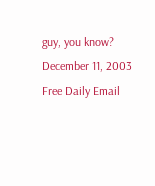guy, you know? December 11, 2003
Free Daily Email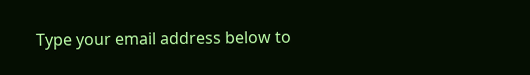Type your email address below to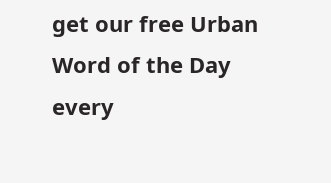get our free Urban Word of the Day every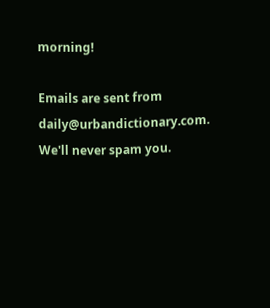morning!

Emails are sent from daily@urbandictionary.com. We'll never spam you.